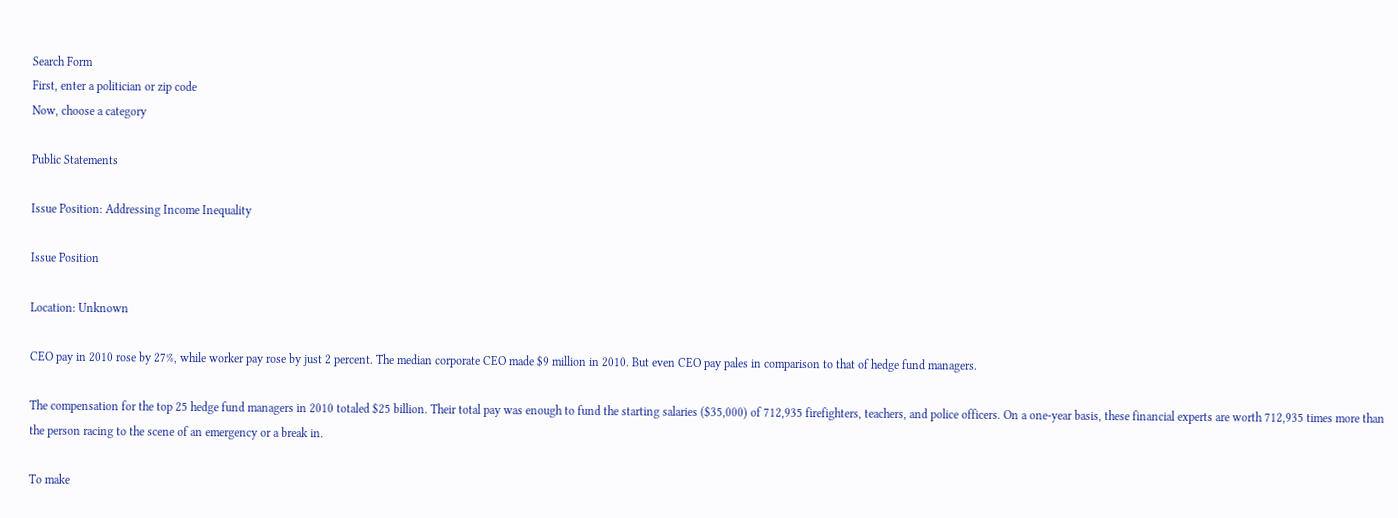Search Form
First, enter a politician or zip code
Now, choose a category

Public Statements

Issue Position: Addressing Income Inequality

Issue Position

Location: Unknown

CEO pay in 2010 rose by 27%, while worker pay rose by just 2 percent. The median corporate CEO made $9 million in 2010. But even CEO pay pales in comparison to that of hedge fund managers.

The compensation for the top 25 hedge fund managers in 2010 totaled $25 billion. Their total pay was enough to fund the starting salaries ($35,000) of 712,935 firefighters, teachers, and police officers. On a one-year basis, these financial experts are worth 712,935 times more than the person racing to the scene of an emergency or a break in.

To make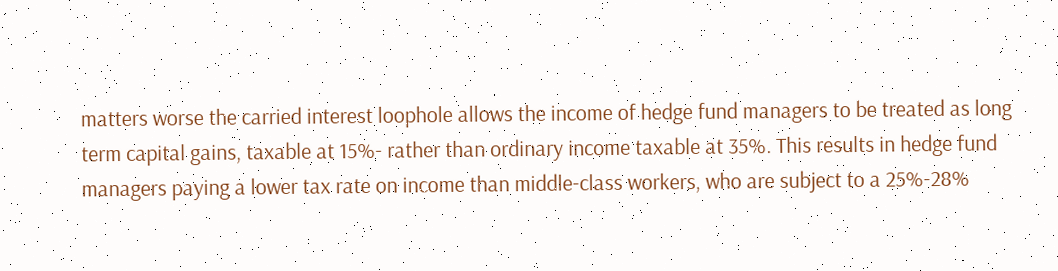matters worse the carried interest loophole allows the income of hedge fund managers to be treated as long term capital gains, taxable at 15%- rather than ordinary income taxable at 35%. This results in hedge fund managers paying a lower tax rate on income than middle-class workers, who are subject to a 25%-28%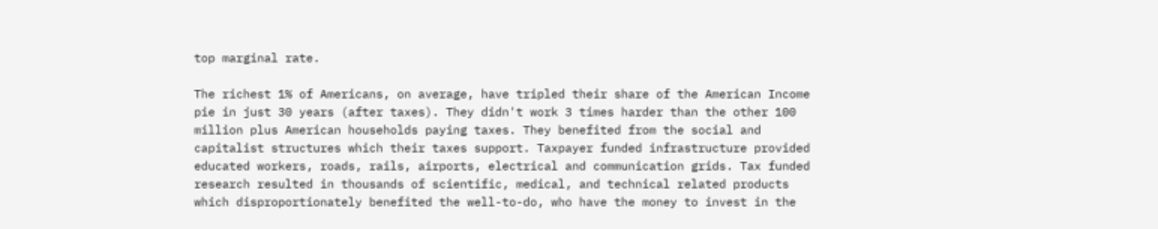top marginal rate.

The richest 1% of Americans, on average, have tripled their share of the American Income pie in just 30 years (after taxes). They didn't work 3 times harder than the other 100 million plus American households paying taxes. They benefited from the social and capitalist structures which their taxes support. Taxpayer funded infrastructure provided educated workers, roads, rails, airports, electrical and communication grids. Tax funded research resulted in thousands of scientific, medical, and technical related products which disproportionately benefited the well-to-do, who have the money to invest in the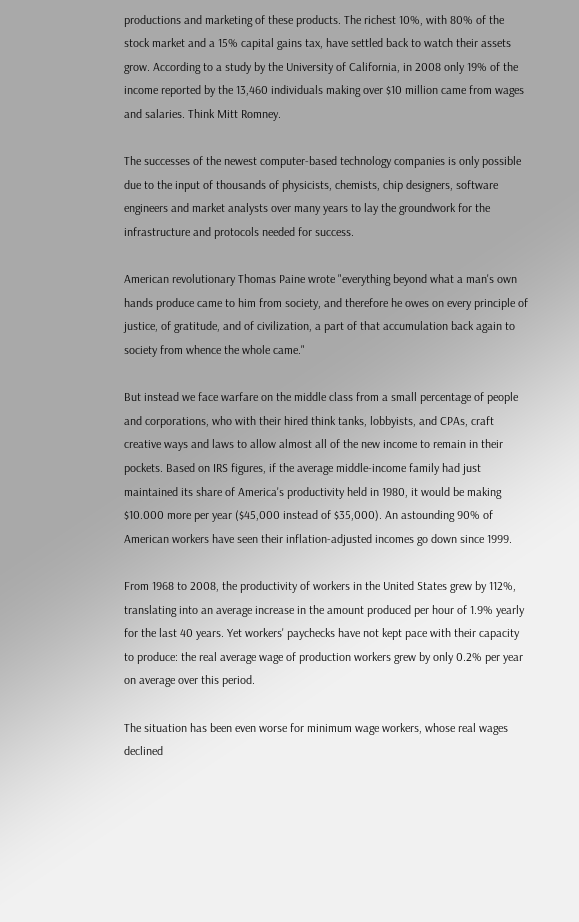productions and marketing of these products. The richest 10%, with 80% of the stock market and a 15% capital gains tax, have settled back to watch their assets grow. According to a study by the University of California, in 2008 only 19% of the income reported by the 13,460 individuals making over $10 million came from wages and salaries. Think Mitt Romney.

The successes of the newest computer-based technology companies is only possible due to the input of thousands of physicists, chemists, chip designers, software engineers and market analysts over many years to lay the groundwork for the infrastructure and protocols needed for success.

American revolutionary Thomas Paine wrote "everything beyond what a man's own hands produce came to him from society, and therefore he owes on every principle of justice, of gratitude, and of civilization, a part of that accumulation back again to society from whence the whole came."

But instead we face warfare on the middle class from a small percentage of people and corporations, who with their hired think tanks, lobbyists, and CPAs, craft creative ways and laws to allow almost all of the new income to remain in their pockets. Based on IRS figures, if the average middle-income family had just maintained its share of America's productivity held in 1980, it would be making $10.000 more per year ($45,000 instead of $35,000). An astounding 90% of American workers have seen their inflation-adjusted incomes go down since 1999.

From 1968 to 2008, the productivity of workers in the United States grew by 112%, translating into an average increase in the amount produced per hour of 1.9% yearly for the last 40 years. Yet workers' paychecks have not kept pace with their capacity to produce: the real average wage of production workers grew by only 0.2% per year on average over this period.

The situation has been even worse for minimum wage workers, whose real wages declined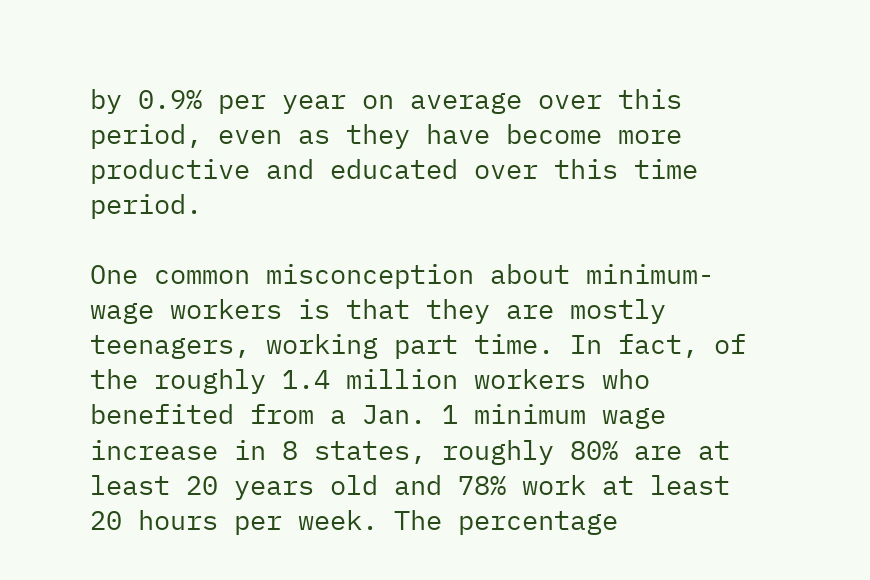by 0.9% per year on average over this period, even as they have become more productive and educated over this time period.

One common misconception about minimum-wage workers is that they are mostly teenagers, working part time. In fact, of the roughly 1.4 million workers who benefited from a Jan. 1 minimum wage increase in 8 states, roughly 80% are at least 20 years old and 78% work at least 20 hours per week. The percentage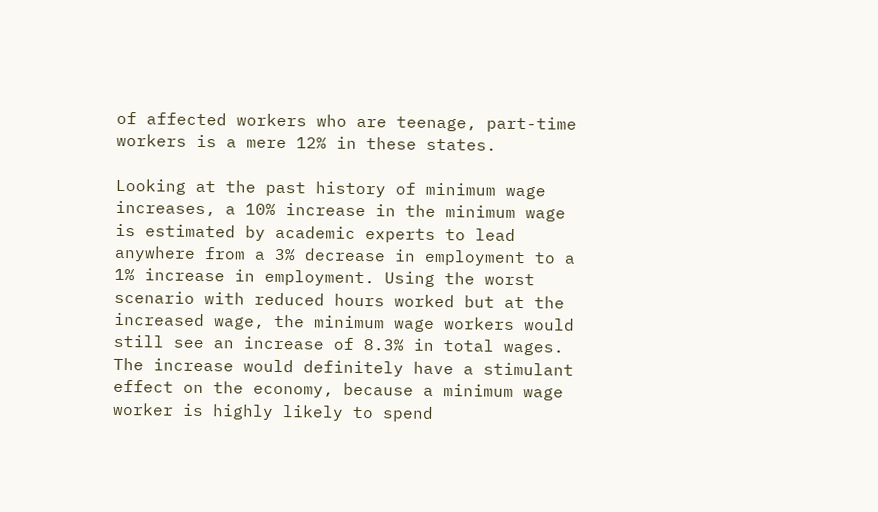of affected workers who are teenage, part-time workers is a mere 12% in these states.

Looking at the past history of minimum wage increases, a 10% increase in the minimum wage is estimated by academic experts to lead anywhere from a 3% decrease in employment to a 1% increase in employment. Using the worst scenario with reduced hours worked but at the increased wage, the minimum wage workers would still see an increase of 8.3% in total wages. The increase would definitely have a stimulant effect on the economy, because a minimum wage worker is highly likely to spend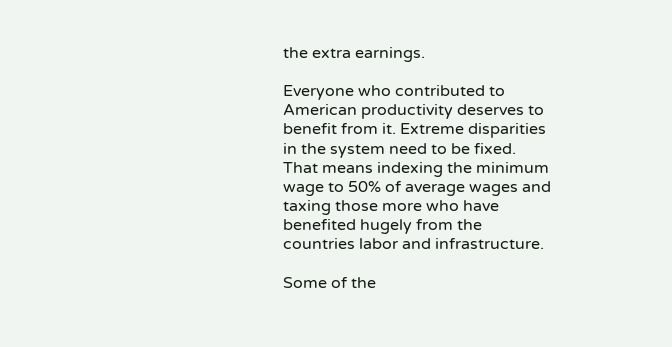the extra earnings.

Everyone who contributed to American productivity deserves to benefit from it. Extreme disparities in the system need to be fixed. That means indexing the minimum wage to 50% of average wages and taxing those more who have benefited hugely from the countries labor and infrastructure.

Some of the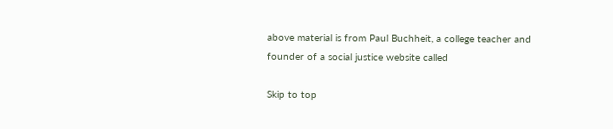above material is from Paul Buchheit, a college teacher and founder of a social justice website called

Skip to top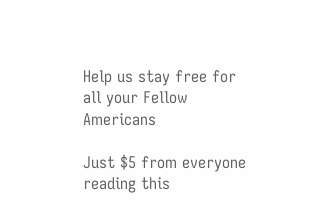Help us stay free for all your Fellow Americans

Just $5 from everyone reading this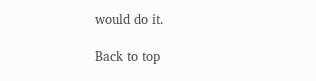would do it.

Back to top